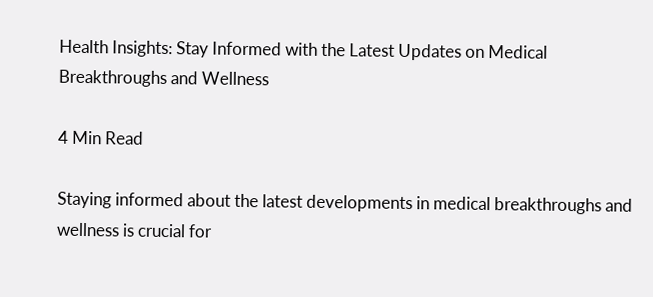Health Insights: Stay Informed with the Latest Updates on Medical Breakthroughs and Wellness

4 Min Read

Staying informed about the latest developments in medical breakthroughs and wellness is crucial for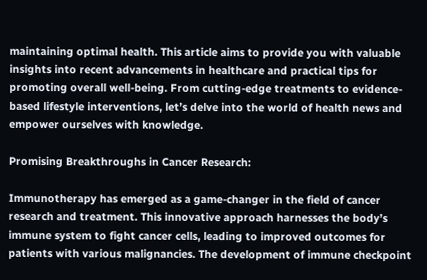maintaining optimal health. This article aims to provide you with valuable insights into recent advancements in healthcare and practical tips for promoting overall well-being. From cutting-edge treatments to evidence-based lifestyle interventions, let’s delve into the world of health news and empower ourselves with knowledge.

Promising Breakthroughs in Cancer Research:

Immunotherapy has emerged as a game-changer in the field of cancer research and treatment. This innovative approach harnesses the body’s immune system to fight cancer cells, leading to improved outcomes for patients with various malignancies. The development of immune checkpoint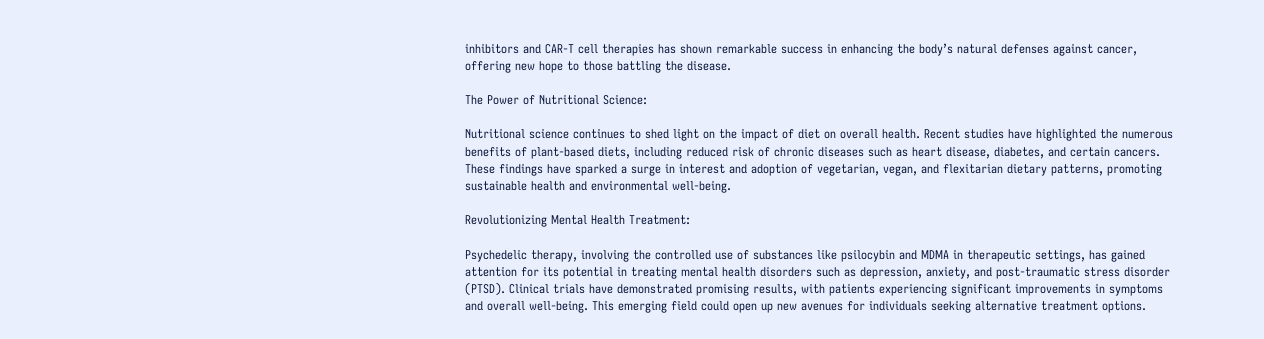inhibitors and CAR-T cell therapies has shown remarkable success in enhancing the body’s natural defenses against cancer, offering new hope to those battling the disease.

The Power of Nutritional Science:

Nutritional science continues to shed light on the impact of diet on overall health. Recent studies have highlighted the numerous benefits of plant-based diets, including reduced risk of chronic diseases such as heart disease, diabetes, and certain cancers. These findings have sparked a surge in interest and adoption of vegetarian, vegan, and flexitarian dietary patterns, promoting sustainable health and environmental well-being.

Revolutionizing Mental Health Treatment:

Psychedelic therapy, involving the controlled use of substances like psilocybin and MDMA in therapeutic settings, has gained attention for its potential in treating mental health disorders such as depression, anxiety, and post-traumatic stress disorder (PTSD). Clinical trials have demonstrated promising results, with patients experiencing significant improvements in symptoms and overall well-being. This emerging field could open up new avenues for individuals seeking alternative treatment options.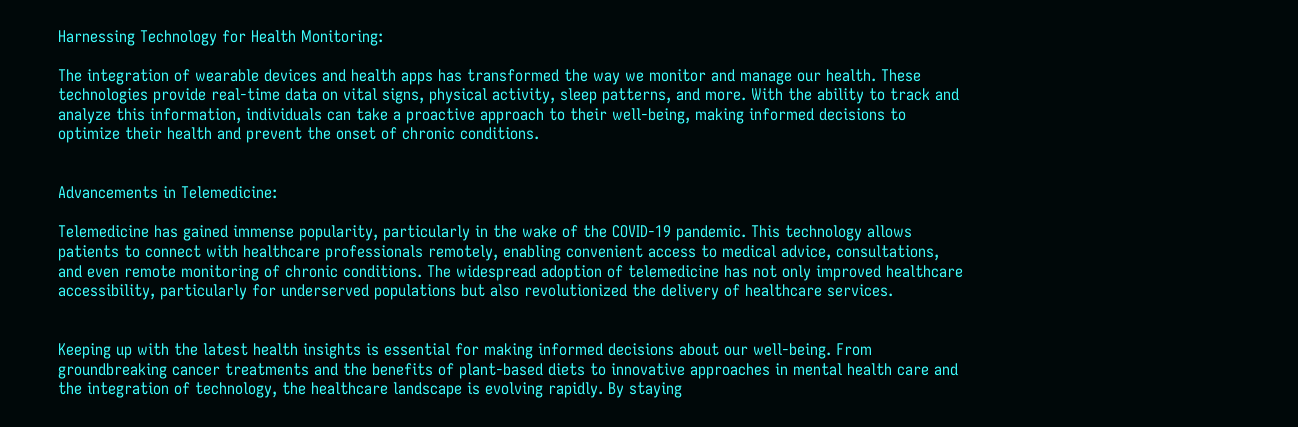Harnessing Technology for Health Monitoring:

The integration of wearable devices and health apps has transformed the way we monitor and manage our health. These technologies provide real-time data on vital signs, physical activity, sleep patterns, and more. With the ability to track and analyze this information, individuals can take a proactive approach to their well-being, making informed decisions to optimize their health and prevent the onset of chronic conditions.


Advancements in Telemedicine:

Telemedicine has gained immense popularity, particularly in the wake of the COVID-19 pandemic. This technology allows patients to connect with healthcare professionals remotely, enabling convenient access to medical advice, consultations, and even remote monitoring of chronic conditions. The widespread adoption of telemedicine has not only improved healthcare accessibility, particularly for underserved populations but also revolutionized the delivery of healthcare services.


Keeping up with the latest health insights is essential for making informed decisions about our well-being. From groundbreaking cancer treatments and the benefits of plant-based diets to innovative approaches in mental health care and the integration of technology, the healthcare landscape is evolving rapidly. By staying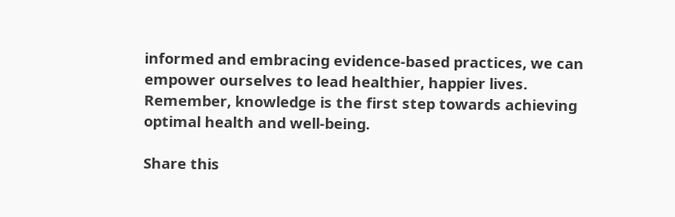informed and embracing evidence-based practices, we can empower ourselves to lead healthier, happier lives. Remember, knowledge is the first step towards achieving optimal health and well-being.

Share this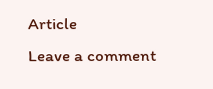Article
Leave a comment